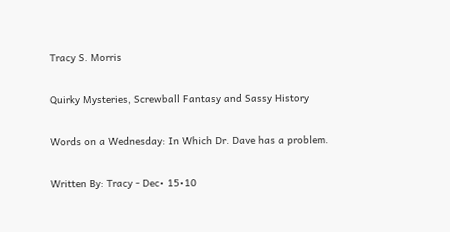Tracy S. Morris

Quirky Mysteries, Screwball Fantasy and Sassy History

Words on a Wednesday: In Which Dr. Dave has a problem.

Written By: Tracy - Dec• 15•10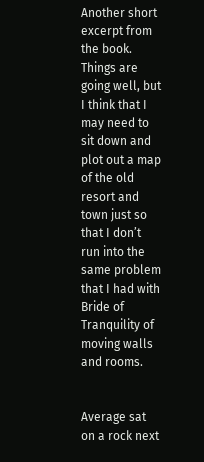Another short excerpt from the book. Things are going well, but I think that I may need to sit down and plot out a map of the old resort and town just so that I don’t run into the same problem that I had with Bride of Tranquility of moving walls and rooms.


Average sat on a rock next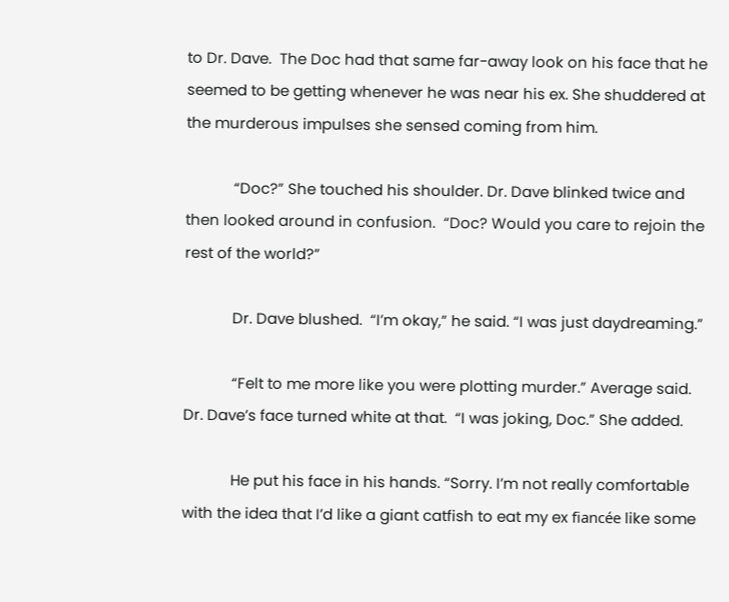to Dr. Dave.  The Doc had that same far-away look on his face that he seemed to be getting whenever he was near his ex. She shuddered at the murderous impulses she sensed coming from him.

            “Doc?” She touched his shoulder. Dr. Dave blinked twice and then looked around in confusion.  “Doc? Would you care to rejoin the rest of the world?”

            Dr. Dave blushed.  “I’m okay,” he said. “I was just daydreaming.”

            “Felt to me more like you were plotting murder.” Average said.  Dr. Dave’s face turned white at that.  “I was joking, Doc.” She added.

            He put his face in his hands. “Sorry. I’m not really comfortable with the idea that I’d like a giant catfish to eat my ex fiancée like some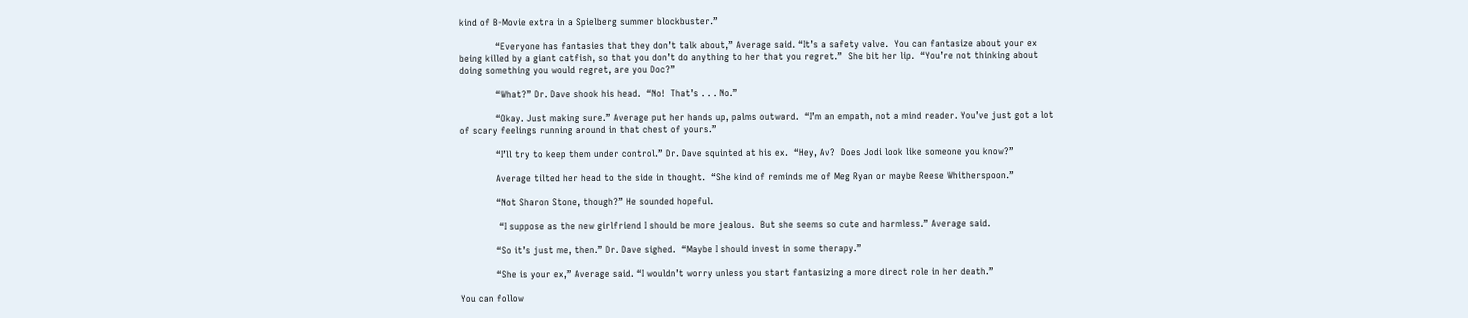kind of B-Movie extra in a Spielberg summer blockbuster.”

            “Everyone has fantasies that they don’t talk about,” Average said. “It’s a safety valve.  You can fantasize about your ex being killed by a giant catfish, so that you don’t do anything to her that you regret.”  She bit her lip.  “You’re not thinking about doing something you would regret, are you Doc?”

            “What?” Dr. Dave shook his head.  “No!  That’s . . . No.”

            “Okay. Just making sure.” Average put her hands up, palms outward.  “I’m an empath, not a mind reader. You’ve just got a lot of scary feelings running around in that chest of yours.”

            “I’ll try to keep them under control.” Dr. Dave squinted at his ex.  “Hey, Av?  Does Jodi look like someone you know?”

            Average tilted her head to the side in thought.  “She kind of reminds me of Meg Ryan or maybe Reese Whitherspoon.”

            “Not Sharon Stone, though?” He sounded hopeful.

             “I suppose as the new girlfriend I should be more jealous.  But she seems so cute and harmless.” Average said.

            “So it’s just me, then.” Dr. Dave sighed.  “Maybe I should invest in some therapy.”

            “She is your ex,” Average said. “I wouldn’t worry unless you start fantasizing a more direct role in her death.”

You can follow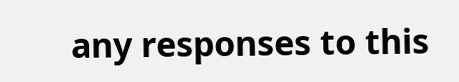any responses to this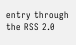entry through the RSS 2.0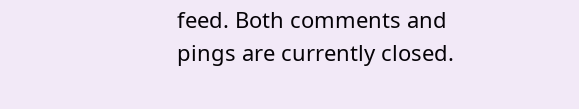feed. Both comments and pings are currently closed.